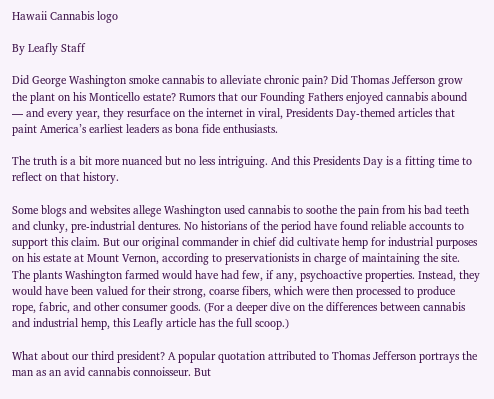Hawaii Cannabis logo

By Leafly Staff

Did George Washington smoke cannabis to alleviate chronic pain? Did Thomas Jefferson grow the plant on his Monticello estate? Rumors that our Founding Fathers enjoyed cannabis abound — and every year, they resurface on the internet in viral, Presidents Day-themed articles that paint America’s earliest leaders as bona fide enthusiasts.

The truth is a bit more nuanced but no less intriguing. And this Presidents Day is a fitting time to reflect on that history.

Some blogs and websites allege Washington used cannabis to soothe the pain from his bad teeth and clunky, pre-industrial dentures. No historians of the period have found reliable accounts to support this claim. But our original commander in chief did cultivate hemp for industrial purposes on his estate at Mount Vernon, according to preservationists in charge of maintaining the site. The plants Washington farmed would have had few, if any, psychoactive properties. Instead, they would have been valued for their strong, coarse fibers, which were then processed to produce rope, fabric, and other consumer goods. (For a deeper dive on the differences between cannabis and industrial hemp, this Leafly article has the full scoop.)

What about our third president? A popular quotation attributed to Thomas Jefferson portrays the man as an avid cannabis connoisseur. But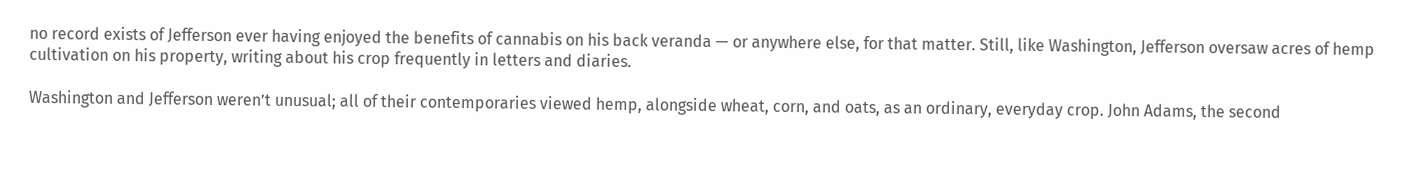no record exists of Jefferson ever having enjoyed the benefits of cannabis on his back veranda — or anywhere else, for that matter. Still, like Washington, Jefferson oversaw acres of hemp cultivation on his property, writing about his crop frequently in letters and diaries.

Washington and Jefferson weren’t unusual; all of their contemporaries viewed hemp, alongside wheat, corn, and oats, as an ordinary, everyday crop. John Adams, the second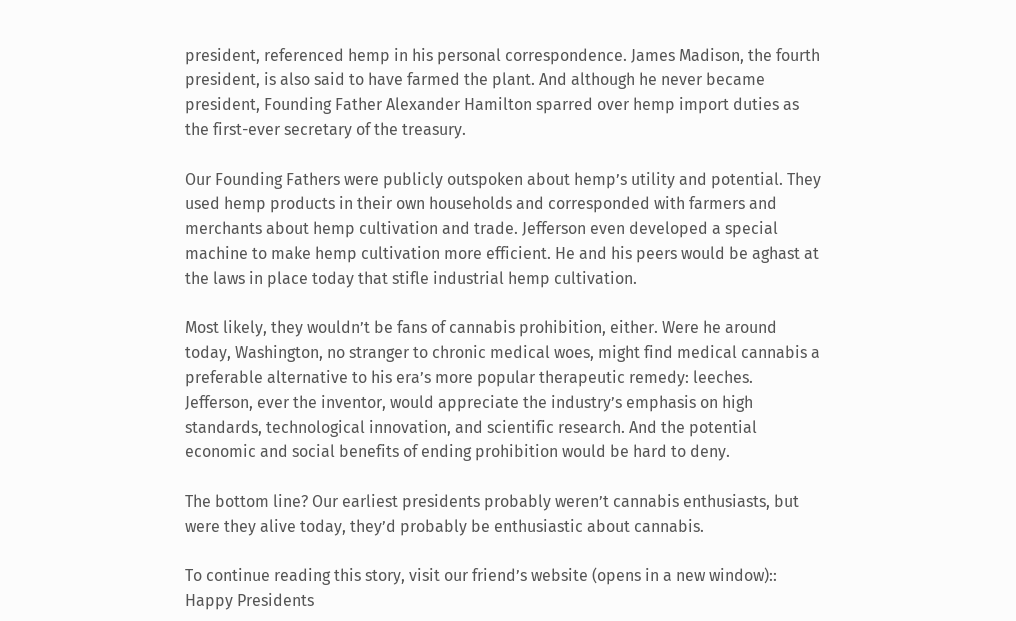president, referenced hemp in his personal correspondence. James Madison, the fourth president, is also said to have farmed the plant. And although he never became president, Founding Father Alexander Hamilton sparred over hemp import duties as the first-ever secretary of the treasury.

Our Founding Fathers were publicly outspoken about hemp’s utility and potential. They used hemp products in their own households and corresponded with farmers and merchants about hemp cultivation and trade. Jefferson even developed a special machine to make hemp cultivation more efficient. He and his peers would be aghast at the laws in place today that stifle industrial hemp cultivation.

Most likely, they wouldn’t be fans of cannabis prohibition, either. Were he around today, Washington, no stranger to chronic medical woes, might find medical cannabis a preferable alternative to his era’s more popular therapeutic remedy: leeches. Jefferson, ever the inventor, would appreciate the industry’s emphasis on high standards, technological innovation, and scientific research. And the potential economic and social benefits of ending prohibition would be hard to deny.

The bottom line? Our earliest presidents probably weren’t cannabis enthusiasts, but were they alive today, they’d probably be enthusiastic about cannabis.

To continue reading this story, visit our friend’s website (opens in a new window):: Happy Presidents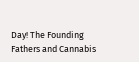Day! The Founding Fathers and Cannabis